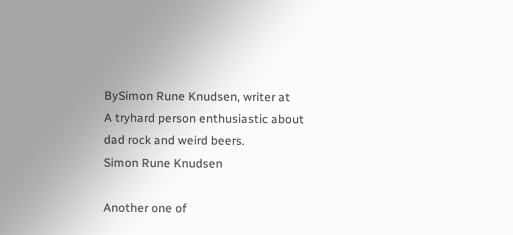BySimon Rune Knudsen, writer at
A tryhard person enthusiastic about dad rock and weird beers.
Simon Rune Knudsen

Another one of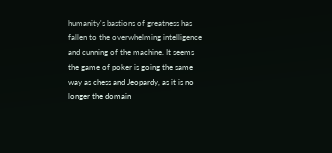humanity's bastions of greatness has fallen to the overwhelming intelligence and cunning of the machine. It seems the game of poker is going the same way as chess and Jeopardy, as it is no longer the domain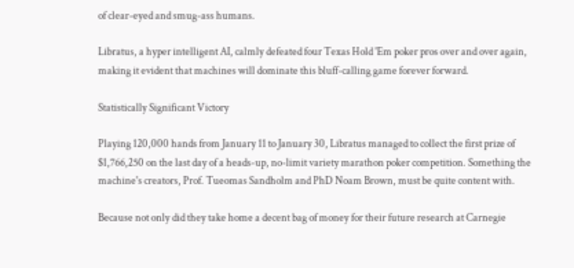of clear-eyed and smug-ass humans.

Libratus, a hyper intelligent AI, calmly defeated four Texas Hold 'Em poker pros over and over again, making it evident that machines will dominate this bluff-calling game forever forward.

Statistically Significant Victory

Playing 120,000 hands from January 11 to January 30, Libratus managed to collect the first prize of $1,766,250 on the last day of a heads-up, no-limit variety marathon poker competition. Something the machine's creators, Prof. Tueomas Sandholm and PhD Noam Brown, must be quite content with.

Because not only did they take home a decent bag of money for their future research at Carnegie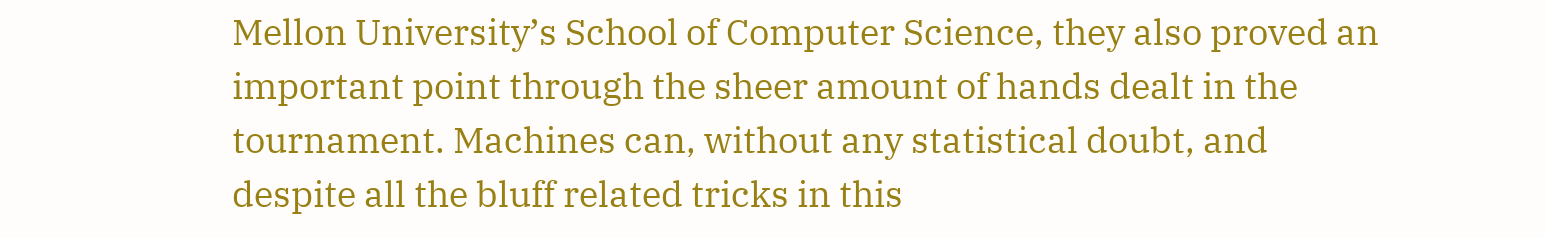Mellon University’s School of Computer Science, they also proved an important point through the sheer amount of hands dealt in the tournament. Machines can, without any statistical doubt, and despite all the bluff related tricks in this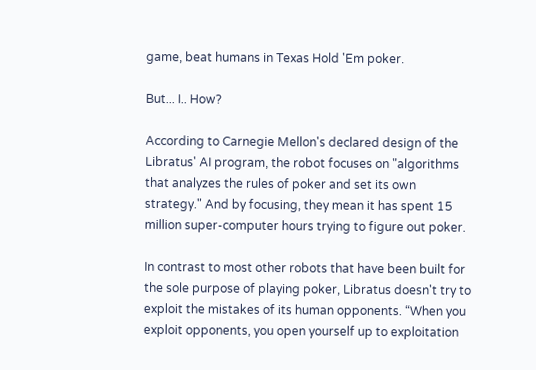game, beat humans in Texas Hold 'Em poker.

But... I.. How?

According to Carnegie Mellon's declared design of the Libratus' AI program, the robot focuses on "algorithms that analyzes the rules of poker and set its own strategy." And by focusing, they mean it has spent 15 million super-computer hours trying to figure out poker.

In contrast to most other robots that have been built for the sole purpose of playing poker, Libratus doesn't try to exploit the mistakes of its human opponents. “When you exploit opponents, you open yourself up to exploitation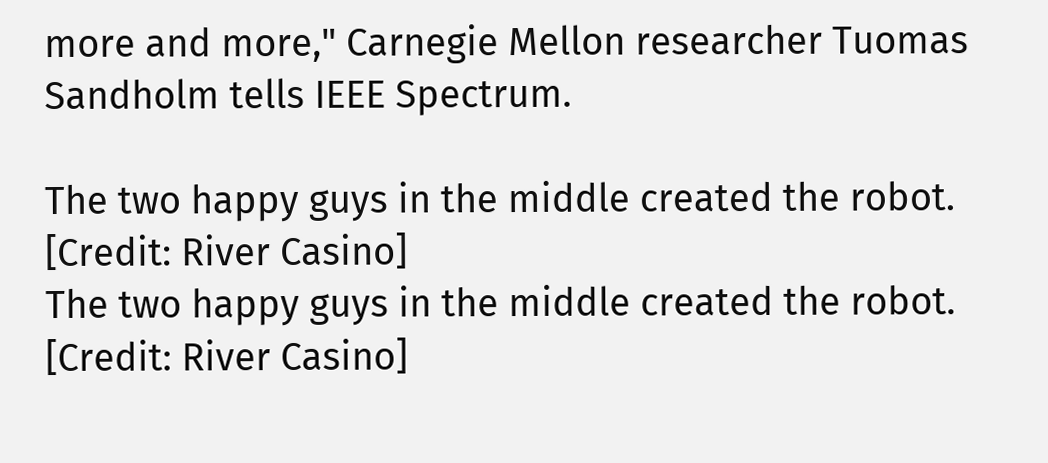more and more," Carnegie Mellon researcher Tuomas Sandholm tells IEEE Spectrum.

The two happy guys in the middle created the robot. [Credit: River Casino]
The two happy guys in the middle created the robot. [Credit: River Casino]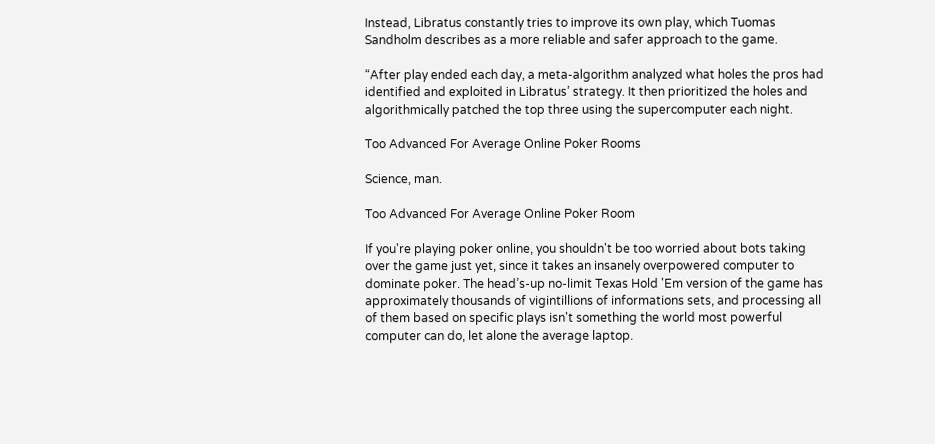Instead, Libratus constantly tries to improve its own play, which Tuomas Sandholm describes as a more reliable and safer approach to the game.

“After play ended each day, a meta-algorithm analyzed what holes the pros had identified and exploited in Libratus’ strategy. It then prioritized the holes and algorithmically patched the top three using the supercomputer each night.

Too Advanced For Average Online Poker Rooms

Science, man.

Too Advanced For Average Online Poker Room

If you're playing poker online, you shouldn't be too worried about bots taking over the game just yet, since it takes an insanely overpowered computer to dominate poker. The head’s-up no-limit Texas Hold 'Em version of the game has approximately thousands of vigintillions of informations sets, and processing all of them based on specific plays isn't something the world most powerful computer can do, let alone the average laptop.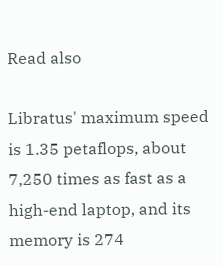Read also

Libratus' maximum speed is 1.35 petaflops, about 7,250 times as fast as a high-end laptop, and its memory is 274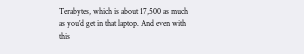Terabytes, which is about 17,500 as much as you’d get in that laptop. And even with this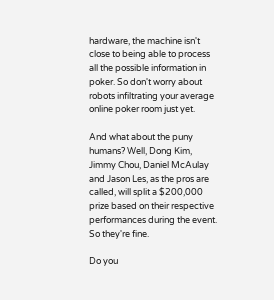hardware, the machine isn't close to being able to process all the possible information in poker. So don't worry about robots infiltrating your average online poker room just yet.

And what about the puny humans? Well, Dong Kim, Jimmy Chou, Daniel McAulay and Jason Les, as the pros are called, will split a $200,000 prize based on their respective performances during the event. So they're fine.

Do you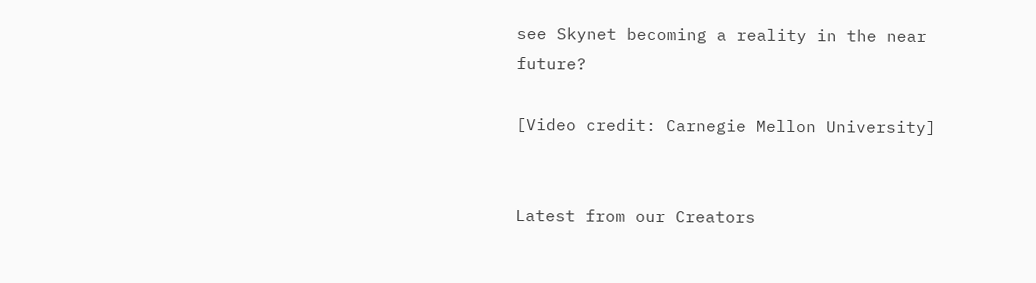see Skynet becoming a reality in the near future?

[Video credit: Carnegie Mellon University]


Latest from our Creators